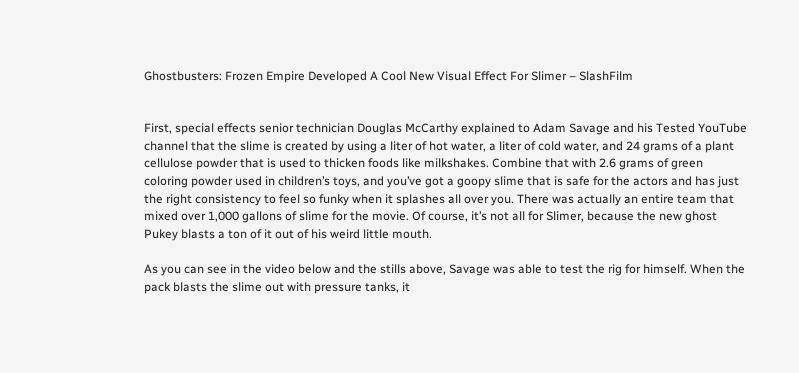Ghostbusters: Frozen Empire Developed A Cool New Visual Effect For Slimer – SlashFilm


First, special effects senior technician Douglas McCarthy explained to Adam Savage and his Tested YouTube channel that the slime is created by using a liter of hot water, a liter of cold water, and 24 grams of a plant cellulose powder that is used to thicken foods like milkshakes. Combine that with 2.6 grams of green coloring powder used in children’s toys, and you’ve got a goopy slime that is safe for the actors and has just the right consistency to feel so funky when it splashes all over you. There was actually an entire team that mixed over 1,000 gallons of slime for the movie. Of course, it’s not all for Slimer, because the new ghost Pukey blasts a ton of it out of his weird little mouth.

As you can see in the video below and the stills above, Savage was able to test the rig for himself. When the pack blasts the slime out with pressure tanks, it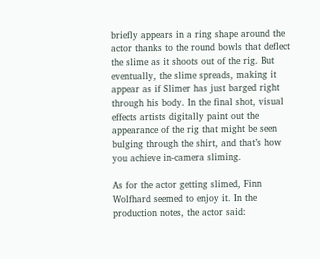briefly appears in a ring shape around the actor thanks to the round bowls that deflect the slime as it shoots out of the rig. But eventually, the slime spreads, making it appear as if Slimer has just barged right through his body. In the final shot, visual effects artists digitally paint out the appearance of the rig that might be seen bulging through the shirt, and that’s how you achieve in-camera sliming.

As for the actor getting slimed, Finn Wolfhard seemed to enjoy it. In the production notes, the actor said: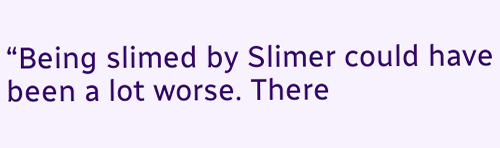“Being slimed by Slimer could have been a lot worse. There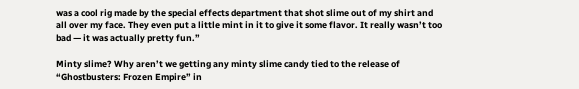was a cool rig made by the special effects department that shot slime out of my shirt and all over my face. They even put a little mint in it to give it some flavor. It really wasn’t too bad — it was actually pretty fun.”

Minty slime? Why aren’t we getting any minty slime candy tied to the release of “Ghostbusters: Frozen Empire” in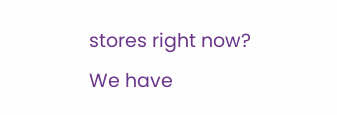stores right now? We have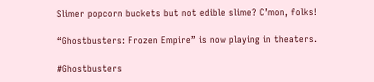Slimer popcorn buckets but not edible slime? C’mon, folks!

“Ghostbusters: Frozen Empire” is now playing in theaters.

#Ghostbusters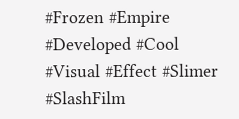#Frozen #Empire #Developed #Cool #Visual #Effect #Slimer #SlashFilm